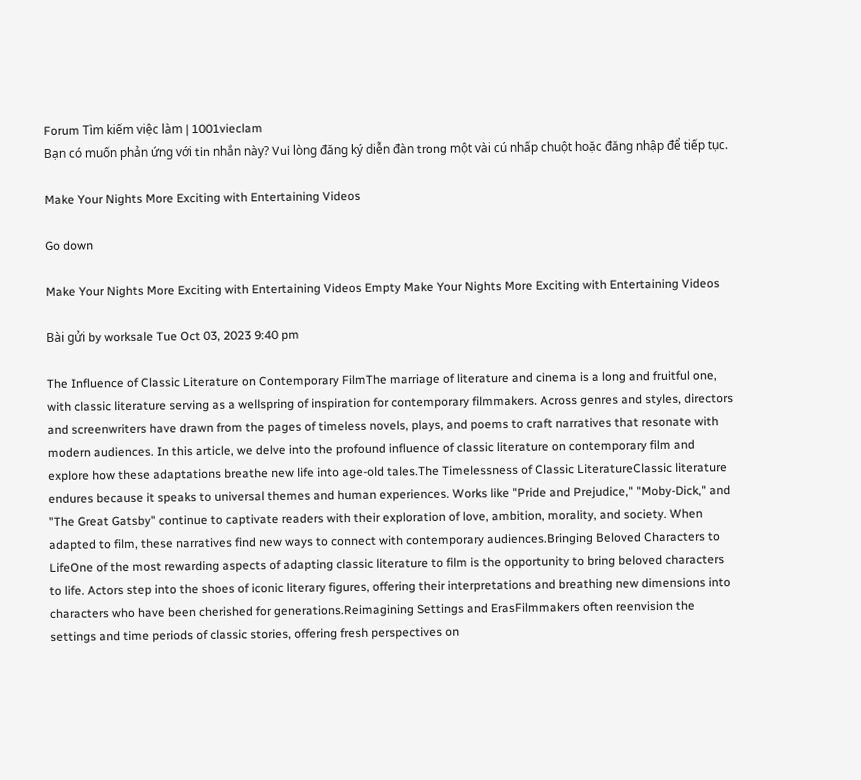Forum Tìm kiếm việc làm | 1001vieclam
Bạn có muốn phản ứng với tin nhắn này? Vui lòng đăng ký diễn đàn trong một vài cú nhấp chuột hoặc đăng nhập để tiếp tục.

Make Your Nights More Exciting with Entertaining Videos

Go down

Make Your Nights More Exciting with Entertaining Videos Empty Make Your Nights More Exciting with Entertaining Videos

Bài gửi by worksale Tue Oct 03, 2023 9:40 pm

The Influence of Classic Literature on Contemporary FilmThe marriage of literature and cinema is a long and fruitful one, with classic literature serving as a wellspring of inspiration for contemporary filmmakers. Across genres and styles, directors and screenwriters have drawn from the pages of timeless novels, plays, and poems to craft narratives that resonate with modern audiences. In this article, we delve into the profound influence of classic literature on contemporary film and explore how these adaptations breathe new life into age-old tales.The Timelessness of Classic LiteratureClassic literature endures because it speaks to universal themes and human experiences. Works like "Pride and Prejudice," "Moby-Dick," and "The Great Gatsby" continue to captivate readers with their exploration of love, ambition, morality, and society. When adapted to film, these narratives find new ways to connect with contemporary audiences.Bringing Beloved Characters to LifeOne of the most rewarding aspects of adapting classic literature to film is the opportunity to bring beloved characters to life. Actors step into the shoes of iconic literary figures, offering their interpretations and breathing new dimensions into characters who have been cherished for generations.Reimagining Settings and ErasFilmmakers often reenvision the settings and time periods of classic stories, offering fresh perspectives on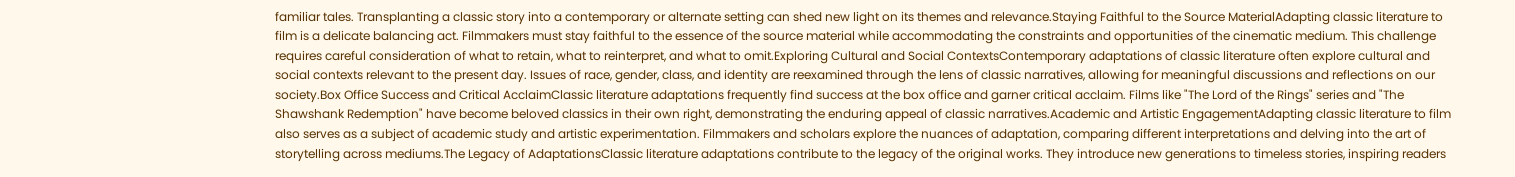familiar tales. Transplanting a classic story into a contemporary or alternate setting can shed new light on its themes and relevance.Staying Faithful to the Source MaterialAdapting classic literature to film is a delicate balancing act. Filmmakers must stay faithful to the essence of the source material while accommodating the constraints and opportunities of the cinematic medium. This challenge requires careful consideration of what to retain, what to reinterpret, and what to omit.Exploring Cultural and Social ContextsContemporary adaptations of classic literature often explore cultural and social contexts relevant to the present day. Issues of race, gender, class, and identity are reexamined through the lens of classic narratives, allowing for meaningful discussions and reflections on our society.Box Office Success and Critical AcclaimClassic literature adaptations frequently find success at the box office and garner critical acclaim. Films like "The Lord of the Rings" series and "The Shawshank Redemption" have become beloved classics in their own right, demonstrating the enduring appeal of classic narratives.Academic and Artistic EngagementAdapting classic literature to film also serves as a subject of academic study and artistic experimentation. Filmmakers and scholars explore the nuances of adaptation, comparing different interpretations and delving into the art of storytelling across mediums.The Legacy of AdaptationsClassic literature adaptations contribute to the legacy of the original works. They introduce new generations to timeless stories, inspiring readers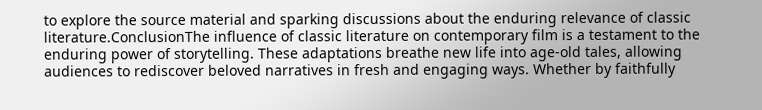to explore the source material and sparking discussions about the enduring relevance of classic literature.ConclusionThe influence of classic literature on contemporary film is a testament to the enduring power of storytelling. These adaptations breathe new life into age-old tales, allowing audiences to rediscover beloved narratives in fresh and engaging ways. Whether by faithfully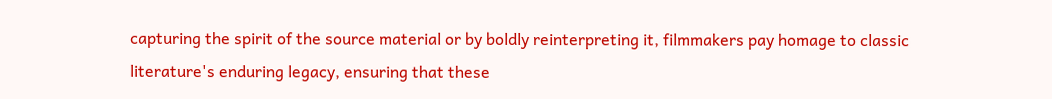capturing the spirit of the source material or by boldly reinterpreting it, filmmakers pay homage to classic literature's enduring legacy, ensuring that these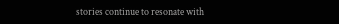stories continue to resonate with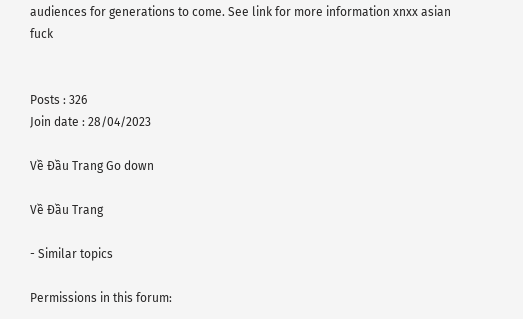audiences for generations to come. See link for more information xnxx asian fuck


Posts : 326
Join date : 28/04/2023

Về Đầu Trang Go down

Về Đầu Trang

- Similar topics

Permissions in this forum: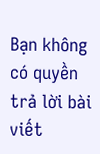Bạn không có quyền trả lời bài viết